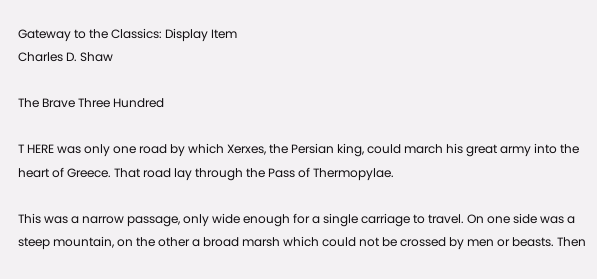Gateway to the Classics: Display Item
Charles D. Shaw

The Brave Three Hundred

T HERE was only one road by which Xerxes, the Persian king, could march his great army into the heart of Greece. That road lay through the Pass of Thermopylae.

This was a narrow passage, only wide enough for a single carriage to travel. On one side was a steep mountain, on the other a broad marsh which could not be crossed by men or beasts. Then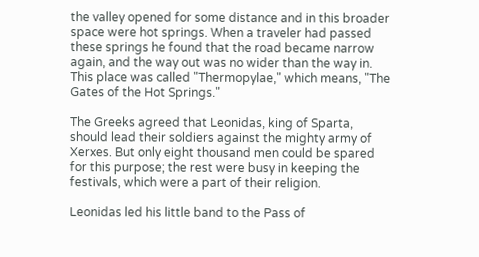the valley opened for some distance and in this broader space were hot springs. When a traveler had passed these springs he found that the road became narrow again, and the way out was no wider than the way in. This place was called "Thermopylae," which means, "The Gates of the Hot Springs."

The Greeks agreed that Leonidas, king of Sparta, should lead their soldiers against the mighty army of Xerxes. But only eight thousand men could be spared for this purpose; the rest were busy in keeping the festivals, which were a part of their religion.

Leonidas led his little band to the Pass of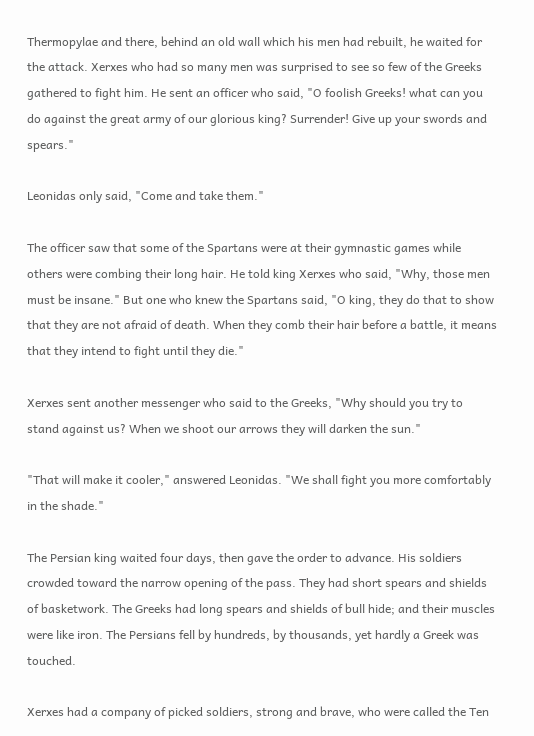Thermopylae and there, behind an old wall which his men had rebuilt, he waited for the attack. Xerxes who had so many men was surprised to see so few of the Greeks gathered to fight him. He sent an officer who said, "O foolish Greeks! what can you do against the great army of our glorious king? Surrender! Give up your swords and spears."

Leonidas only said, "Come and take them."

The officer saw that some of the Spartans were at their gymnastic games while others were combing their long hair. He told king Xerxes who said, "Why, those men must be insane." But one who knew the Spartans said, "O king, they do that to show that they are not afraid of death. When they comb their hair before a battle, it means that they intend to fight until they die."

Xerxes sent another messenger who said to the Greeks, "Why should you try to stand against us? When we shoot our arrows they will darken the sun."

"That will make it cooler," answered Leonidas. "We shall fight you more comfortably in the shade."

The Persian king waited four days, then gave the order to advance. His soldiers crowded toward the narrow opening of the pass. They had short spears and shields of basketwork. The Greeks had long spears and shields of bull hide; and their muscles were like iron. The Persians fell by hundreds, by thousands, yet hardly a Greek was touched.

Xerxes had a company of picked soldiers, strong and brave, who were called the Ten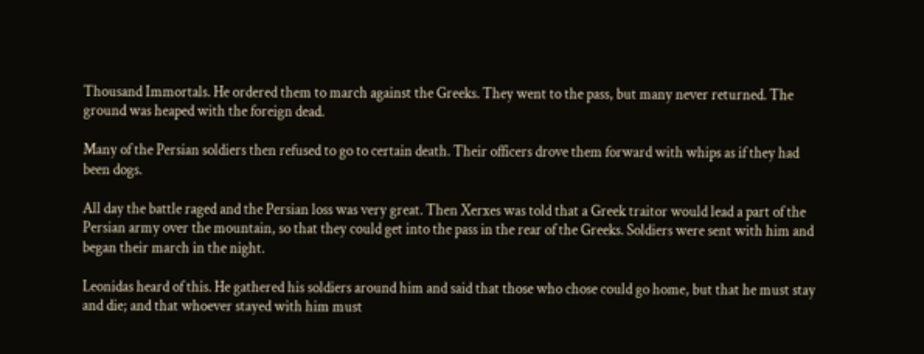Thousand Immortals. He ordered them to march against the Greeks. They went to the pass, but many never returned. The ground was heaped with the foreign dead.

Many of the Persian soldiers then refused to go to certain death. Their officers drove them forward with whips as if they had been dogs.

All day the battle raged and the Persian loss was very great. Then Xerxes was told that a Greek traitor would lead a part of the Persian army over the mountain, so that they could get into the pass in the rear of the Greeks. Soldiers were sent with him and began their march in the night.

Leonidas heard of this. He gathered his soldiers around him and said that those who chose could go home, but that he must stay and die; and that whoever stayed with him must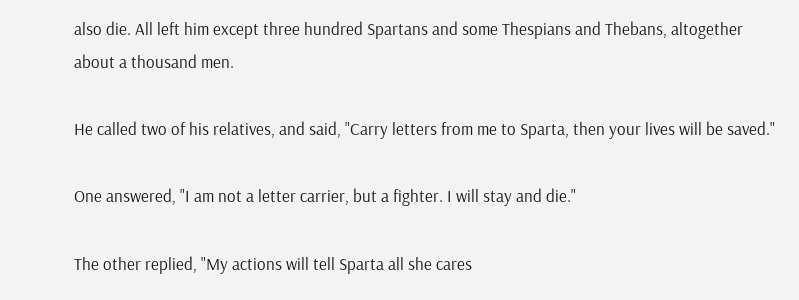also die. All left him except three hundred Spartans and some Thespians and Thebans, altogether about a thousand men.

He called two of his relatives, and said, "Carry letters from me to Sparta, then your lives will be saved."

One answered, "I am not a letter carrier, but a fighter. I will stay and die."

The other replied, "My actions will tell Sparta all she cares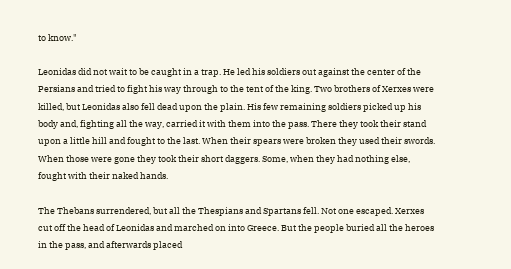to know."

Leonidas did not wait to be caught in a trap. He led his soldiers out against the center of the Persians and tried to fight his way through to the tent of the king. Two brothers of Xerxes were killed, but Leonidas also fell dead upon the plain. His few remaining soldiers picked up his body and, fighting all the way, carried it with them into the pass. There they took their stand upon a little hill and fought to the last. When their spears were broken they used their swords. When those were gone they took their short daggers. Some, when they had nothing else, fought with their naked hands.

The Thebans surrendered, but all the Thespians and Spartans fell. Not one escaped. Xerxes cut off the head of Leonidas and marched on into Greece. But the people buried all the heroes in the pass, and afterwards placed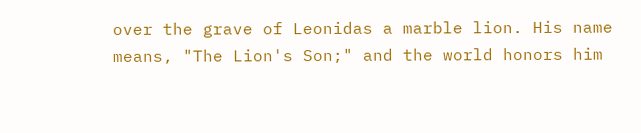over the grave of Leonidas a marble lion. His name means, "The Lion's Son;" and the world honors him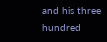and his three hundred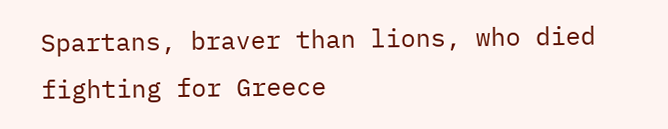Spartans, braver than lions, who died fighting for Greece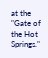at the "Gate of the Hot Springs."